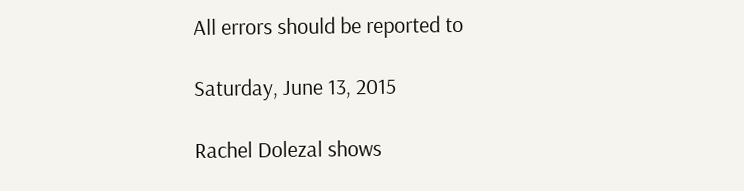All errors should be reported to

Saturday, June 13, 2015

Rachel Dolezal shows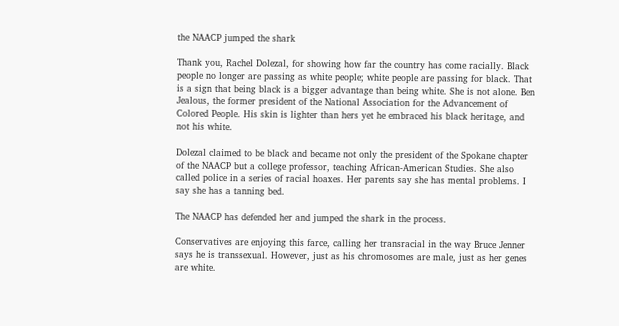the NAACP jumped the shark

Thank you, Rachel Dolezal, for showing how far the country has come racially. Black people no longer are passing as white people; white people are passing for black. That is a sign that being black is a bigger advantage than being white. She is not alone. Ben Jealous, the former president of the National Association for the Advancement of Colored People. His skin is lighter than hers yet he embraced his black heritage, and not his white.

Dolezal claimed to be black and became not only the president of the Spokane chapter of the NAACP but a college professor, teaching African-American Studies. She also called police in a series of racial hoaxes. Her parents say she has mental problems. I say she has a tanning bed.

The NAACP has defended her and jumped the shark in the process.

Conservatives are enjoying this farce, calling her transracial in the way Bruce Jenner says he is transsexual. However, just as his chromosomes are male, just as her genes are white.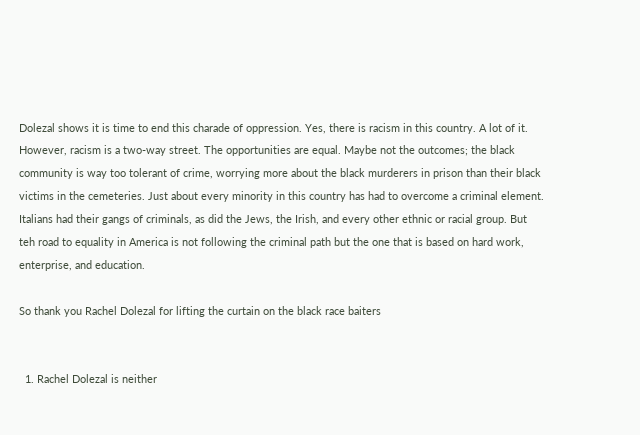Dolezal shows it is time to end this charade of oppression. Yes, there is racism in this country. A lot of it. However, racism is a two-way street. The opportunities are equal. Maybe not the outcomes; the black community is way too tolerant of crime, worrying more about the black murderers in prison than their black victims in the cemeteries. Just about every minority in this country has had to overcome a criminal element. Italians had their gangs of criminals, as did the Jews, the Irish, and every other ethnic or racial group. But teh road to equality in America is not following the criminal path but the one that is based on hard work, enterprise, and education.

So thank you Rachel Dolezal for lifting the curtain on the black race baiters


  1. Rachel Dolezal is neither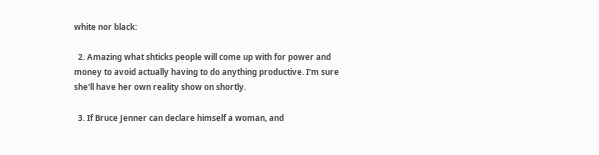white nor black:

  2. Amazing what shticks people will come up with for power and money to avoid actually having to do anything productive. I'm sure she'll have her own reality show on shortly.

  3. If Bruce Jenner can declare himself a woman, and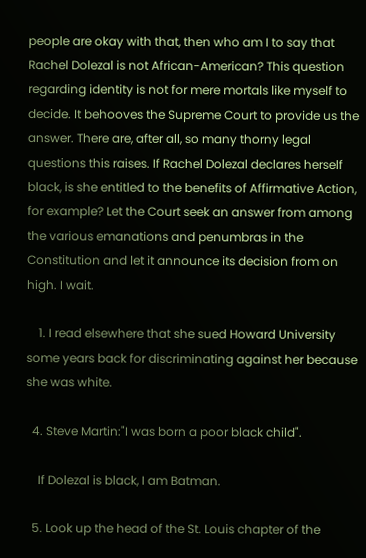people are okay with that, then who am I to say that Rachel Dolezal is not African-American? This question regarding identity is not for mere mortals like myself to decide. It behooves the Supreme Court to provide us the answer. There are, after all, so many thorny legal questions this raises. If Rachel Dolezal declares herself black, is she entitled to the benefits of Affirmative Action, for example? Let the Court seek an answer from among the various emanations and penumbras in the Constitution and let it announce its decision from on high. I wait.

    1. I read elsewhere that she sued Howard University some years back for discriminating against her because she was white.

  4. Steve Martin:"I was born a poor black child".

    If Dolezal is black, I am Batman.

  5. Look up the head of the St. Louis chapter of the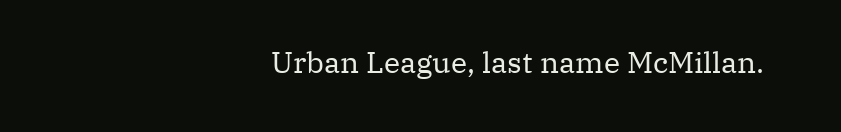Urban League, last name McMillan.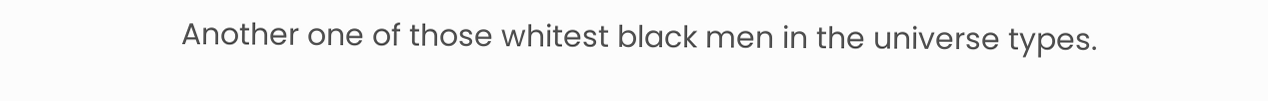Another one of those whitest black men in the universe types.